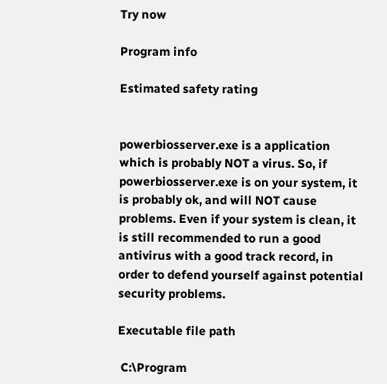Try now

Program info

Estimated safety rating


powerbiosserver.exe is a application which is probably NOT a virus. So, if powerbiosserver.exe is on your system, it is probably ok, and will NOT cause problems. Even if your system is clean, it is still recommended to run a good antivirus with a good track record, in order to defend yourself against potential security problems.

Executable file path

 C:\Program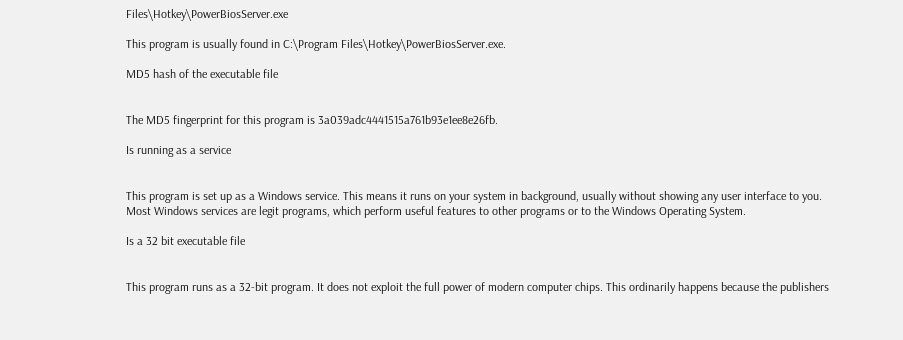Files\Hotkey\PowerBiosServer.exe

This program is usually found in C:\Program Files\Hotkey\PowerBiosServer.exe.

MD5 hash of the executable file


The MD5 fingerprint for this program is 3a039adc4441515a761b93e1ee8e26fb.

Is running as a service


This program is set up as a Windows service. This means it runs on your system in background, usually without showing any user interface to you. Most Windows services are legit programs, which perform useful features to other programs or to the Windows Operating System.

Is a 32 bit executable file


This program runs as a 32-bit program. It does not exploit the full power of modern computer chips. This ordinarily happens because the publishers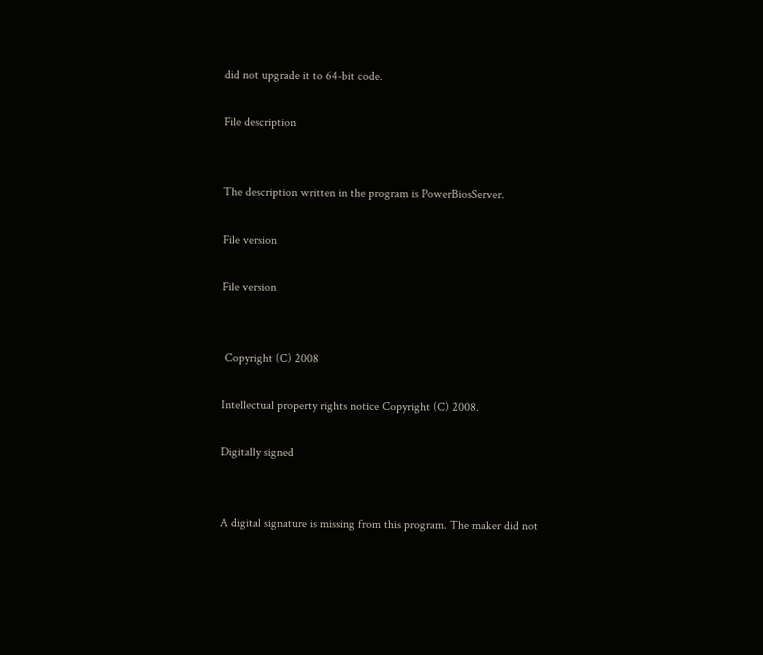did not upgrade it to 64-bit code.

File description


The description written in the program is PowerBiosServer.

File version

File version


 Copyright (C) 2008

Intellectual property rights notice Copyright (C) 2008.

Digitally signed


A digital signature is missing from this program. The maker did not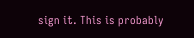sign it. This is probably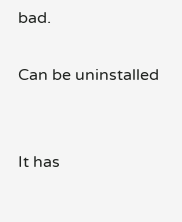bad.

Can be uninstalled


It has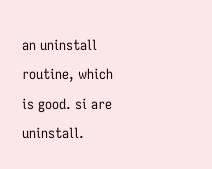an uninstall routine, which is good. si are uninstall.